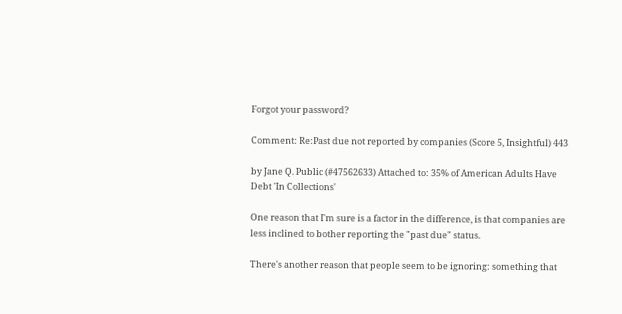Forgot your password?

Comment: Re:Past due not reported by companies (Score 5, Insightful) 443

by Jane Q. Public (#47562633) Attached to: 35% of American Adults Have Debt 'In Collections'

One reason that I'm sure is a factor in the difference, is that companies are less inclined to bother reporting the "past due" status.

There's another reason that people seem to be ignoring: something that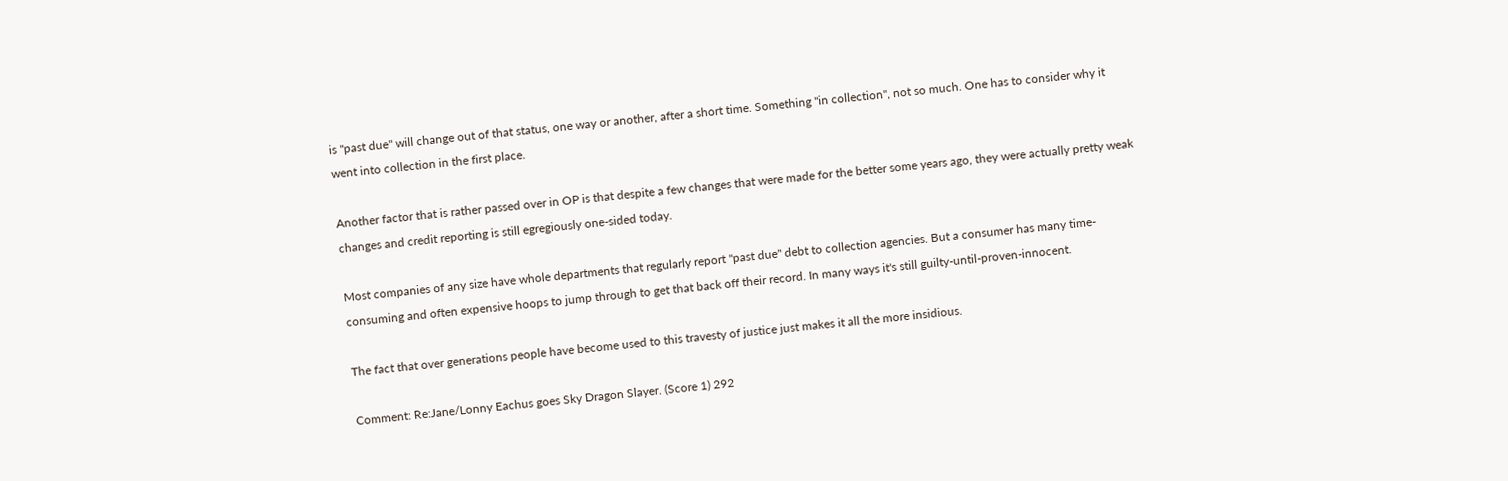is "past due" will change out of that status, one way or another, after a short time. Something "in collection", not so much. One has to consider why it went into collection in the first place.

Another factor that is rather passed over in OP is that despite a few changes that were made for the better some years ago, they were actually pretty weak changes and credit reporting is still egregiously one-sided today.

Most companies of any size have whole departments that regularly report "past due" debt to collection agencies. But a consumer has many time-consuming and often expensive hoops to jump through to get that back off their record. In many ways it's still guilty-until-proven-innocent.

The fact that over generations people have become used to this travesty of justice just makes it all the more insidious.

Comment: Re:Jane/Lonny Eachus goes Sky Dragon Slayer. (Score 1) 292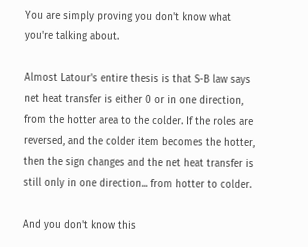You are simply proving you don't know what you're talking about.

Almost Latour's entire thesis is that S-B law says net heat transfer is either 0 or in one direction, from the hotter area to the colder. If the roles are reversed, and the colder item becomes the hotter, then the sign changes and the net heat transfer is still only in one direction... from hotter to colder.

And you don't know this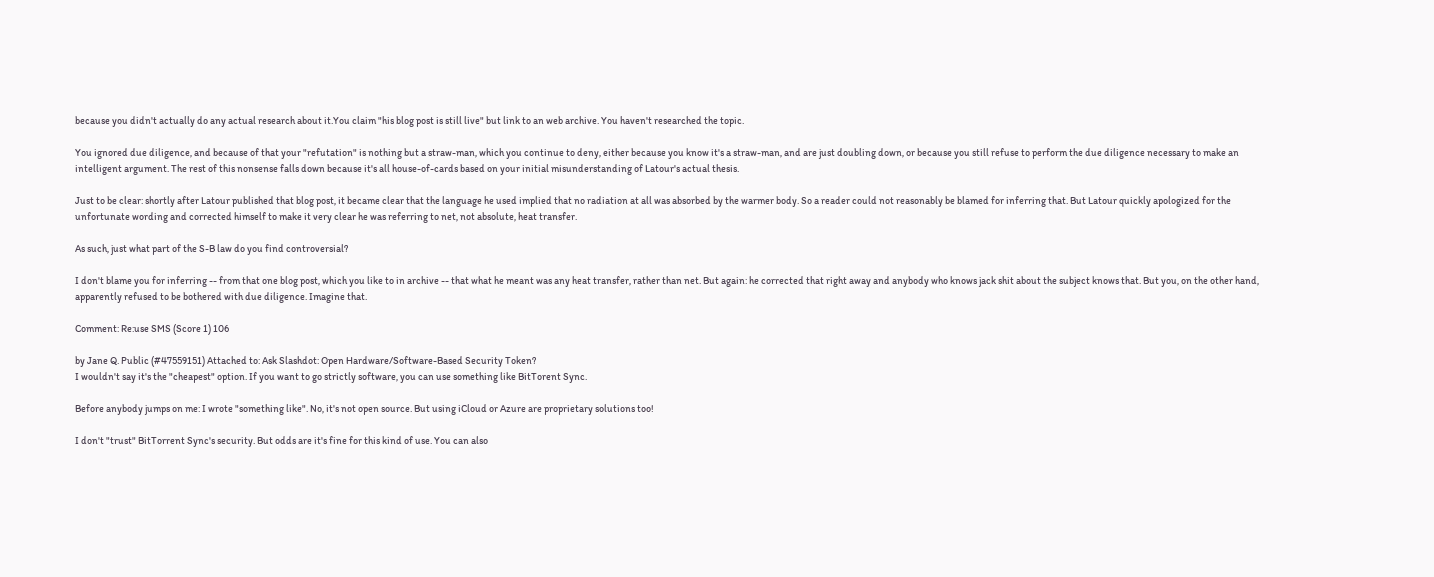because you didn't actually do any actual research about it.You claim "his blog post is still live" but link to an web archive. You haven't researched the topic.

You ignored due diligence, and because of that your "refutation" is nothing but a straw-man, which you continue to deny, either because you know it's a straw-man, and are just doubling down, or because you still refuse to perform the due diligence necessary to make an intelligent argument. The rest of this nonsense falls down because it's all house-of-cards based on your initial misunderstanding of Latour's actual thesis.

Just to be clear: shortly after Latour published that blog post, it became clear that the language he used implied that no radiation at all was absorbed by the warmer body. So a reader could not reasonably be blamed for inferring that. But Latour quickly apologized for the unfortunate wording and corrected himself to make it very clear he was referring to net, not absolute, heat transfer.

As such, just what part of the S-B law do you find controversial?

I don't blame you for inferring -- from that one blog post, which you like to in archive -- that what he meant was any heat transfer, rather than net. But again: he corrected that right away and anybody who knows jack shit about the subject knows that. But you, on the other hand, apparently refused to be bothered with due diligence. Imagine that.

Comment: Re:use SMS (Score 1) 106

by Jane Q. Public (#47559151) Attached to: Ask Slashdot: Open Hardware/Software-Based Security Token?
I wouldn't say it's the "cheapest" option. If you want to go strictly software, you can use something like BitTorent Sync.

Before anybody jumps on me: I wrote "something like". No, it's not open source. But using iCloud or Azure are proprietary solutions too!

I don't "trust" BitTorrent Sync's security. But odds are it's fine for this kind of use. You can also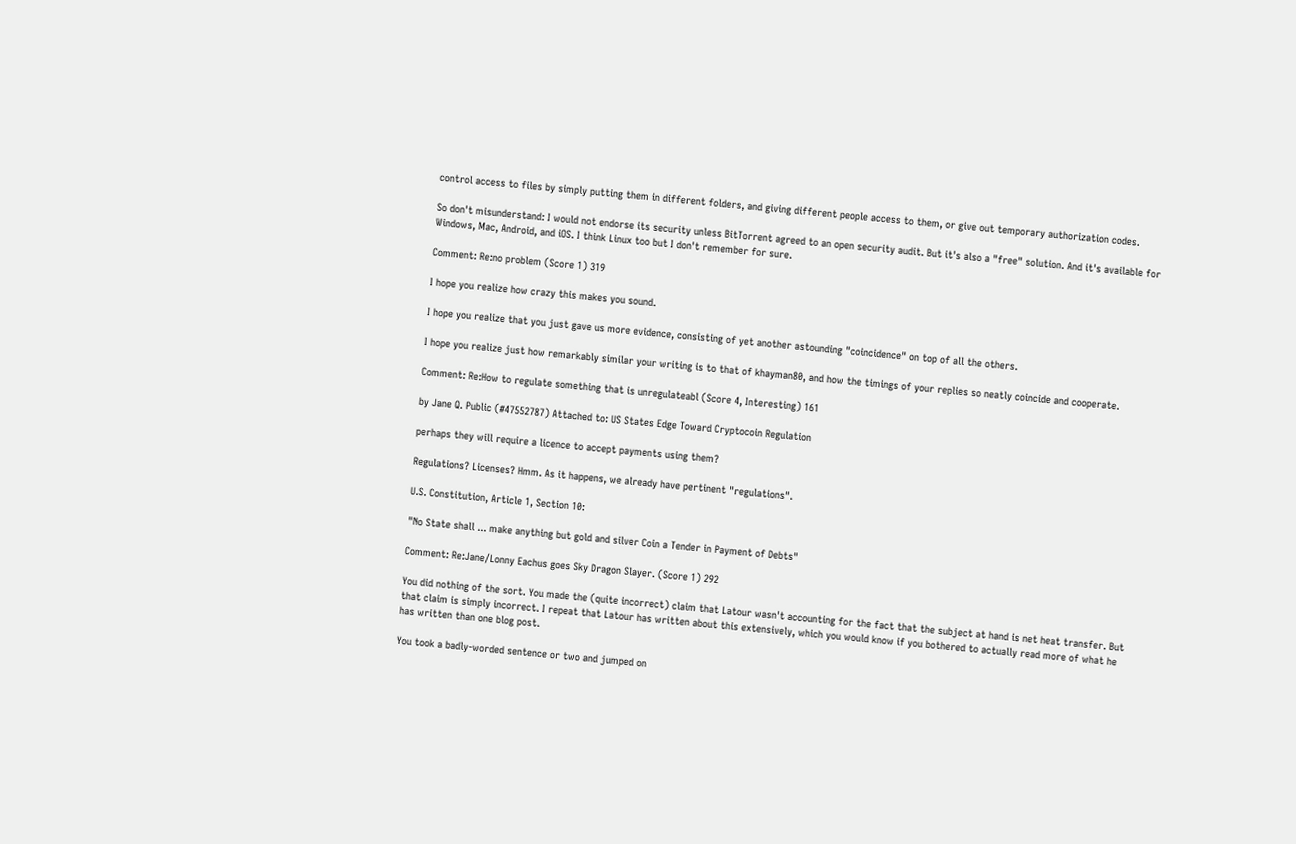control access to files by simply putting them in different folders, and giving different people access to them, or give out temporary authorization codes.

So don't misunderstand: I would not endorse its security unless BitTorrent agreed to an open security audit. But it's also a "free" solution. And it's available for Windows, Mac, Android, and iOS. I think Linux too but I don't remember for sure.

Comment: Re:no problem (Score 1) 319

I hope you realize how crazy this makes you sound.

I hope you realize that you just gave us more evidence, consisting of yet another astounding "coincidence" on top of all the others.

I hope you realize just how remarkably similar your writing is to that of khayman80, and how the timings of your replies so neatly coincide and cooperate.

Comment: Re:How to regulate something that is unregulateabl (Score 4, Interesting) 161

by Jane Q. Public (#47552787) Attached to: US States Edge Toward Cryptocoin Regulation

perhaps they will require a licence to accept payments using them?

Regulations? Licenses? Hmm. As it happens, we already have pertinent "regulations".

U.S. Constitution, Article 1, Section 10:

"No State shall ... make anything but gold and silver Coin a Tender in Payment of Debts"

Comment: Re:Jane/Lonny Eachus goes Sky Dragon Slayer. (Score 1) 292

You did nothing of the sort. You made the (quite incorrect) claim that Latour wasn't accounting for the fact that the subject at hand is net heat transfer. But that claim is simply incorrect. I repeat that Latour has written about this extensively, which you would know if you bothered to actually read more of what he has written than one blog post.

You took a badly-worded sentence or two and jumped on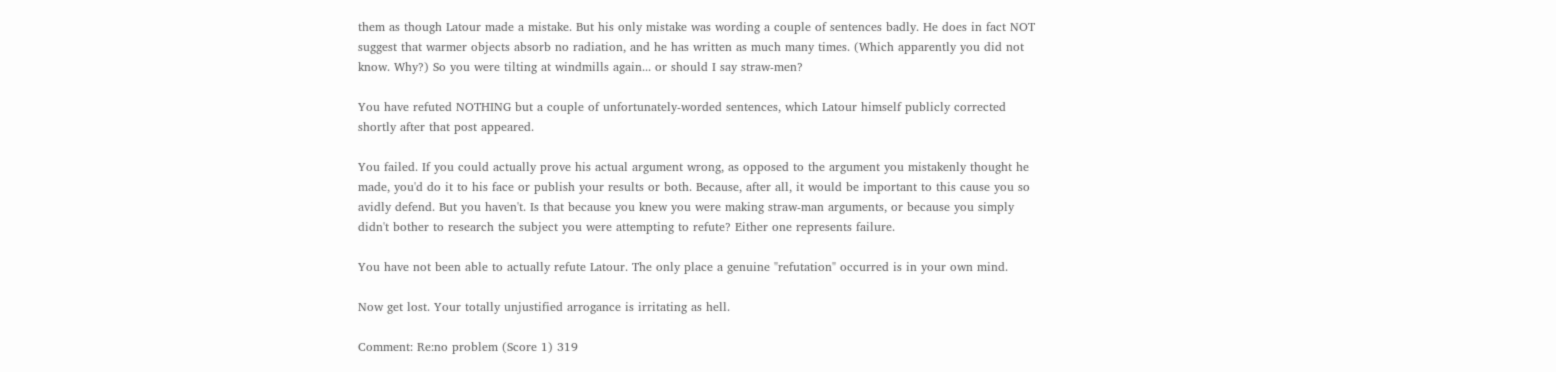them as though Latour made a mistake. But his only mistake was wording a couple of sentences badly. He does in fact NOT suggest that warmer objects absorb no radiation, and he has written as much many times. (Which apparently you did not know. Why?) So you were tilting at windmills again... or should I say straw-men?

You have refuted NOTHING but a couple of unfortunately-worded sentences, which Latour himself publicly corrected shortly after that post appeared.

You failed. If you could actually prove his actual argument wrong, as opposed to the argument you mistakenly thought he made, you'd do it to his face or publish your results or both. Because, after all, it would be important to this cause you so avidly defend. But you haven't. Is that because you knew you were making straw-man arguments, or because you simply didn't bother to research the subject you were attempting to refute? Either one represents failure.

You have not been able to actually refute Latour. The only place a genuine "refutation" occurred is in your own mind.

Now get lost. Your totally unjustified arrogance is irritating as hell.

Comment: Re:no problem (Score 1) 319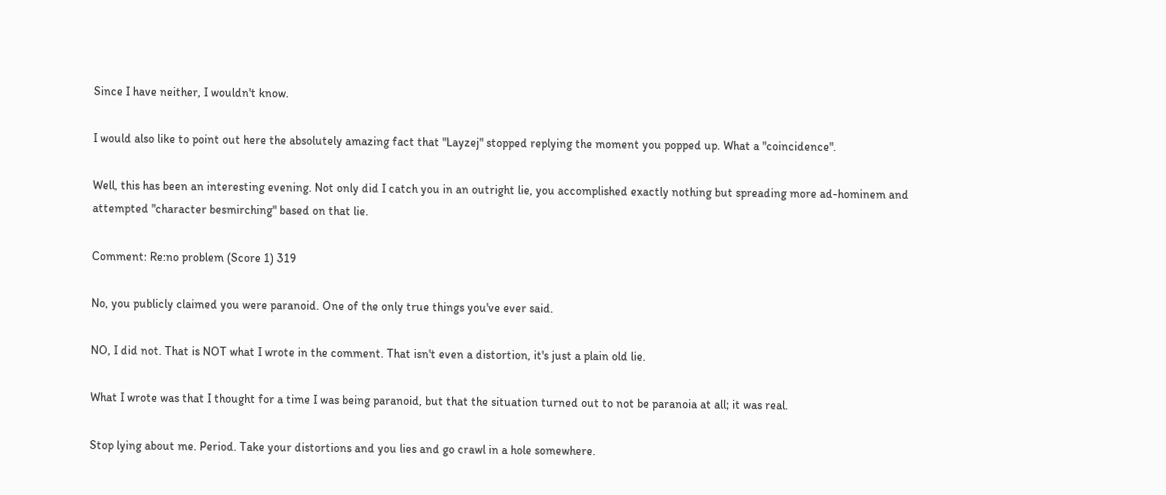Since I have neither, I wouldn't know.

I would also like to point out here the absolutely amazing fact that "Layzej" stopped replying the moment you popped up. What a "coincidence".

Well, this has been an interesting evening. Not only did I catch you in an outright lie, you accomplished exactly nothing but spreading more ad-hominem and attempted "character besmirching" based on that lie.

Comment: Re:no problem (Score 1) 319

No, you publicly claimed you were paranoid. One of the only true things you've ever said.

NO, I did not. That is NOT what I wrote in the comment. That isn't even a distortion, it's just a plain old lie.

What I wrote was that I thought for a time I was being paranoid, but that the situation turned out to not be paranoia at all; it was real.

Stop lying about me. Period. Take your distortions and you lies and go crawl in a hole somewhere.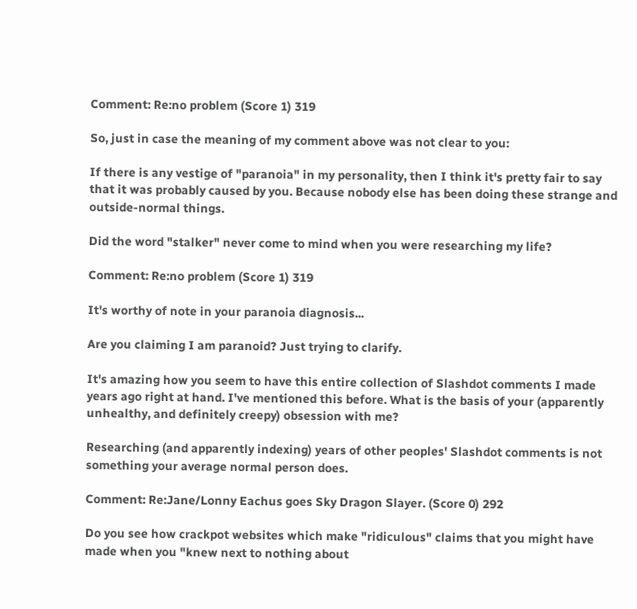Comment: Re:no problem (Score 1) 319

So, just in case the meaning of my comment above was not clear to you:

If there is any vestige of "paranoia" in my personality, then I think it's pretty fair to say that it was probably caused by you. Because nobody else has been doing these strange and outside-normal things.

Did the word "stalker" never come to mind when you were researching my life?

Comment: Re:no problem (Score 1) 319

It's worthy of note in your paranoia diagnosis...

Are you claiming I am paranoid? Just trying to clarify.

It's amazing how you seem to have this entire collection of Slashdot comments I made years ago right at hand. I've mentioned this before. What is the basis of your (apparently unhealthy, and definitely creepy) obsession with me?

Researching (and apparently indexing) years of other peoples' Slashdot comments is not something your average normal person does.

Comment: Re:Jane/Lonny Eachus goes Sky Dragon Slayer. (Score 0) 292

Do you see how crackpot websites which make "ridiculous" claims that you might have made when you "knew next to nothing about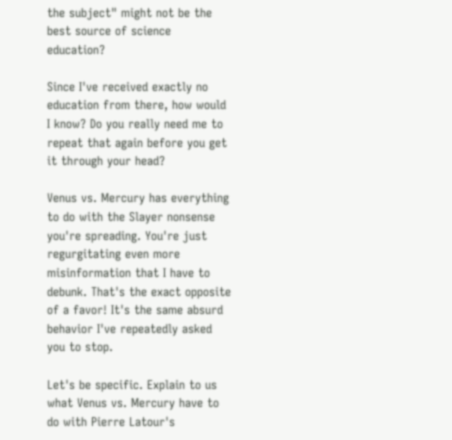the subject" might not be the best source of science education?

Since I've received exactly no education from there, how would I know? Do you really need me to repeat that again before you get it through your head?

Venus vs. Mercury has everything to do with the Slayer nonsense you're spreading. You're just regurgitating even more misinformation that I have to debunk. That's the exact opposite of a favor! It's the same absurd behavior I've repeatedly asked you to stop.

Let's be specific. Explain to us what Venus vs. Mercury have to do with Pierre Latour's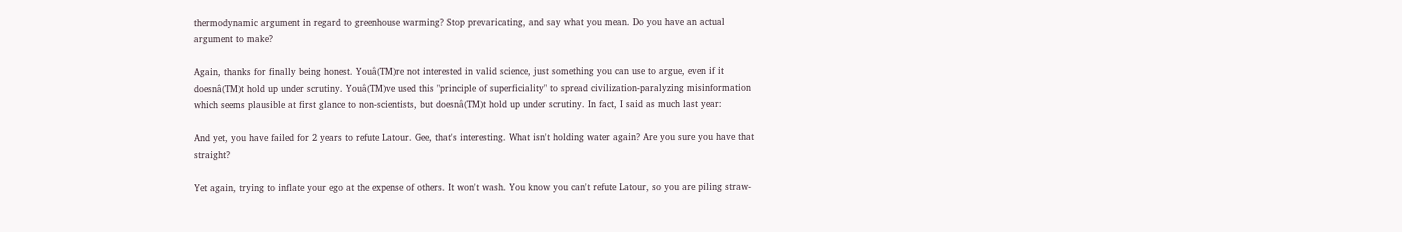thermodynamic argument in regard to greenhouse warming? Stop prevaricating, and say what you mean. Do you have an actual argument to make?

Again, thanks for finally being honest. Youâ(TM)re not interested in valid science, just something you can use to argue, even if it doesnâ(TM)t hold up under scrutiny. Youâ(TM)ve used this "principle of superficiality" to spread civilization-paralyzing misinformation which seems plausible at first glance to non-scientists, but doesnâ(TM)t hold up under scrutiny. In fact, I said as much last year:

And yet, you have failed for 2 years to refute Latour. Gee, that's interesting. What isn't holding water again? Are you sure you have that straight?

Yet again, trying to inflate your ego at the expense of others. It won't wash. You know you can't refute Latour, so you are piling straw-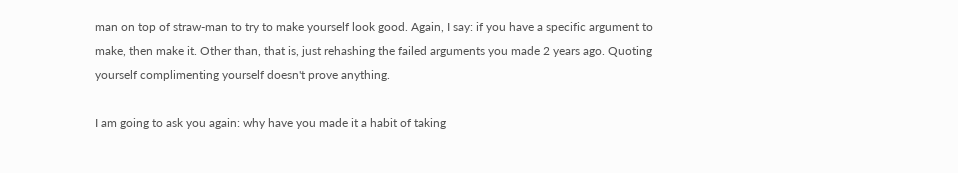man on top of straw-man to try to make yourself look good. Again, I say: if you have a specific argument to make, then make it. Other than, that is, just rehashing the failed arguments you made 2 years ago. Quoting yourself complimenting yourself doesn't prove anything.

I am going to ask you again: why have you made it a habit of taking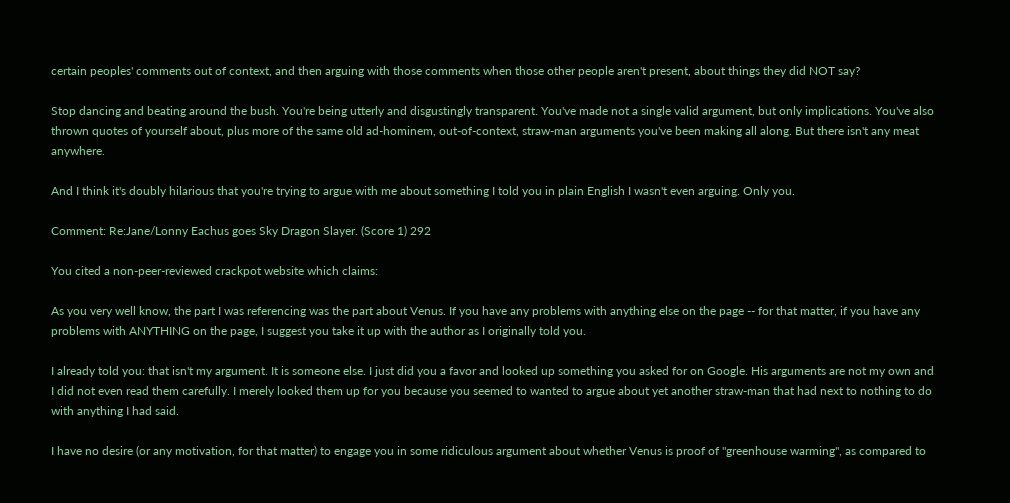certain peoples' comments out of context, and then arguing with those comments when those other people aren't present, about things they did NOT say?

Stop dancing and beating around the bush. You're being utterly and disgustingly transparent. You've made not a single valid argument, but only implications. You've also thrown quotes of yourself about, plus more of the same old ad-hominem, out-of-context, straw-man arguments you've been making all along. But there isn't any meat anywhere.

And I think it's doubly hilarious that you're trying to argue with me about something I told you in plain English I wasn't even arguing. Only you.

Comment: Re:Jane/Lonny Eachus goes Sky Dragon Slayer. (Score 1) 292

You cited a non-peer-reviewed crackpot website which claims:

As you very well know, the part I was referencing was the part about Venus. If you have any problems with anything else on the page -- for that matter, if you have any problems with ANYTHING on the page, I suggest you take it up with the author as I originally told you.

I already told you: that isn't my argument. It is someone else. I just did you a favor and looked up something you asked for on Google. His arguments are not my own and I did not even read them carefully. I merely looked them up for you because you seemed to wanted to argue about yet another straw-man that had next to nothing to do with anything I had said.

I have no desire (or any motivation, for that matter) to engage you in some ridiculous argument about whether Venus is proof of "greenhouse warming", as compared to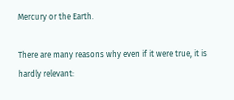Mercury or the Earth.

There are many reasons why even if it were true, it is hardly relevant: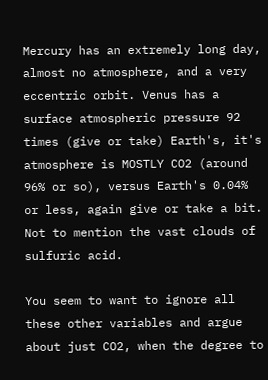Mercury has an extremely long day, almost no atmosphere, and a very eccentric orbit. Venus has a surface atmospheric pressure 92 times (give or take) Earth's, it's atmosphere is MOSTLY CO2 (around 96% or so), versus Earth's 0.04% or less, again give or take a bit. Not to mention the vast clouds of sulfuric acid.

You seem to want to ignore all these other variables and argue about just CO2, when the degree to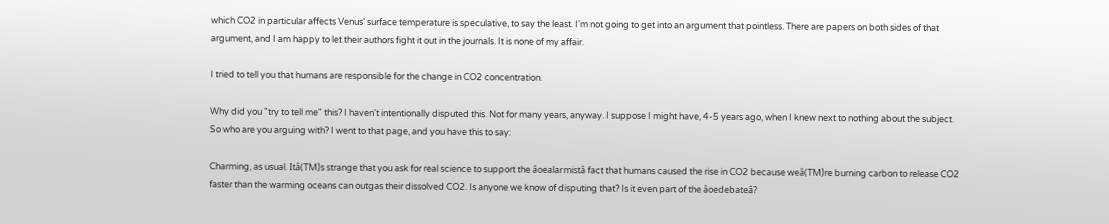which CO2 in particular affects Venus' surface temperature is speculative, to say the least. I'm not going to get into an argument that pointless. There are papers on both sides of that argument, and I am happy to let their authors fight it out in the journals. It is none of my affair.

I tried to tell you that humans are responsible for the change in CO2 concentration.

Why did you "try to tell me" this? I haven't intentionally disputed this. Not for many years, anyway. I suppose I might have, 4-5 years ago, when I knew next to nothing about the subject. So who are you arguing with? I went to that page, and you have this to say:

Charming, as usual. Itâ(TM)s strange that you ask for real science to support the âoealarmistâ fact that humans caused the rise in CO2 because weâ(TM)re burning carbon to release CO2 faster than the warming oceans can outgas their dissolved CO2. Is anyone we know of disputing that? Is it even part of the âoedebateâ?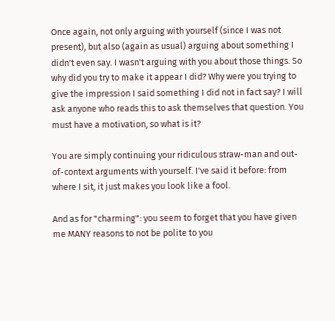Once again, not only arguing with yourself (since I was not present), but also (again as usual) arguing about something I didn't even say. I wasn't arguing with you about those things. So why did you try to make it appear I did? Why were you trying to give the impression I said something I did not in fact say? I will ask anyone who reads this to ask themselves that question. You must have a motivation, so what is it?

You are simply continuing your ridiculous straw-man and out-of-context arguments with yourself. I've said it before: from where I sit, it just makes you look like a fool.

And as for "charming": you seem to forget that you have given me MANY reasons to not be polite to you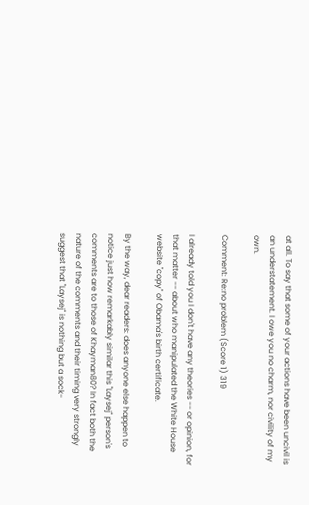at all. To say that some of your actions have been uncivil is an understatement. I owe you no charm, nor civility of my own.

Comment: Re:no problem (Score 1) 319

I already told you I don't have any theories -- or opinion, for that matter -- about who manipulated the White House website "copy" of Obama's birth certificate.

By the way, dear readers: does anyone else happen to notice just how remarkably similar this "Laysej" person's comments are to those of Khayman80? In fact both the nature of the comments and their timing very strongly suggest that "Laysej" is nothing but a sock-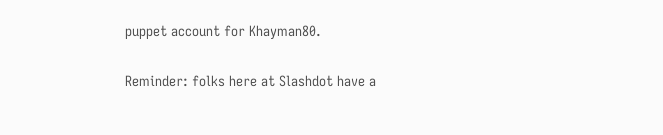puppet account for Khayman80.

Reminder: folks here at Slashdot have a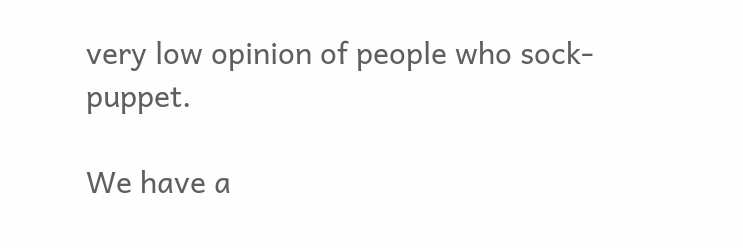very low opinion of people who sock-puppet.

We have a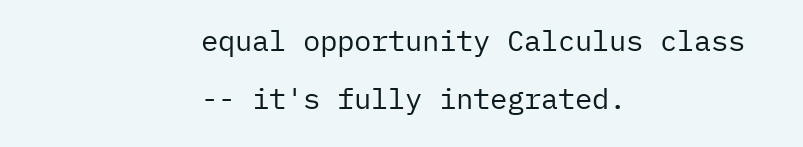equal opportunity Calculus class -- it's fully integrated.